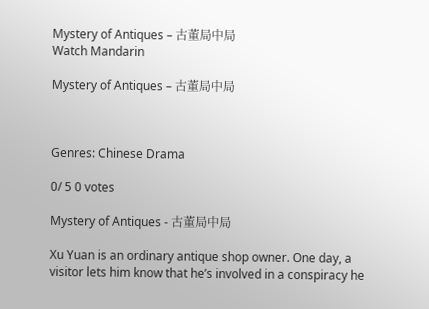Mystery of Antiques – 古董局中局
Watch Mandarin

Mystery of Antiques – 古董局中局



Genres: Chinese Drama

0/ 5 0 votes

Mystery of Antiques - 古董局中局

Xu Yuan is an ordinary antique shop owner. One day, a visitor lets him know that he’s involved in a conspiracy he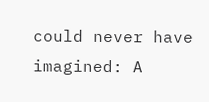could never have imagined: A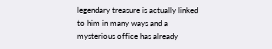legendary treasure is actually linked to him in many ways and a mysterious office has already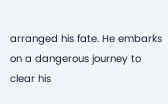arranged his fate. He embarks on a dangerous journey to clear his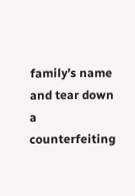family’s name and tear down a counterfeiting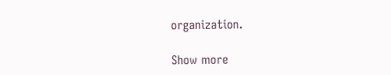organization.

Show more